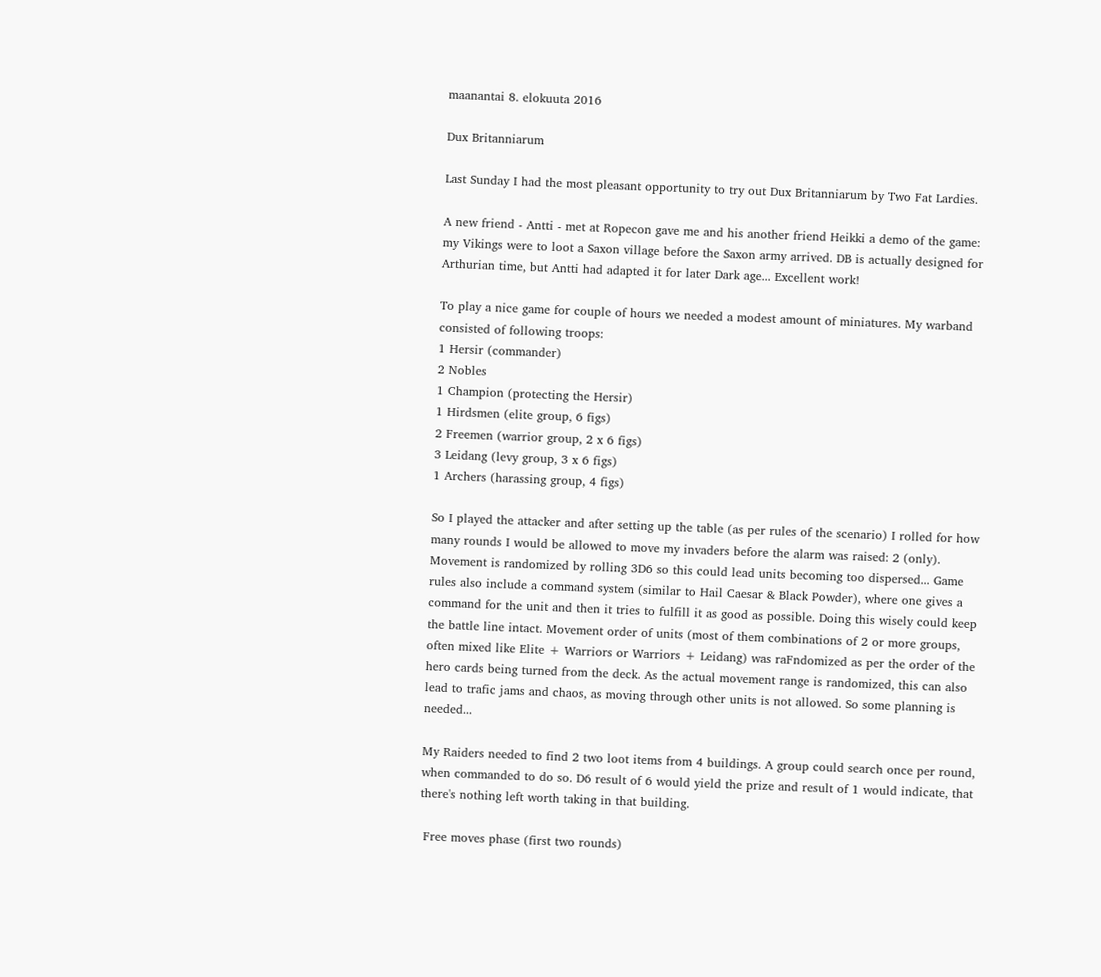maanantai 8. elokuuta 2016

Dux Britanniarum

Last Sunday I had the most pleasant opportunity to try out Dux Britanniarum by Two Fat Lardies.

A new friend - Antti - met at Ropecon gave me and his another friend Heikki a demo of the game: my Vikings were to loot a Saxon village before the Saxon army arrived. DB is actually designed for Arthurian time, but Antti had adapted it for later Dark age... Excellent work!

To play a nice game for couple of hours we needed a modest amount of miniatures. My warband consisted of following troops:
1 Hersir (commander)
2 Nobles
1 Champion (protecting the Hersir)
1 Hirdsmen (elite group, 6 figs)
2 Freemen (warrior group, 2 x 6 figs)
3 Leidang (levy group, 3 x 6 figs)
1 Archers (harassing group, 4 figs)

So I played the attacker and after setting up the table (as per rules of the scenario) I rolled for how many rounds I would be allowed to move my invaders before the alarm was raised: 2 (only). Movement is randomized by rolling 3D6 so this could lead units becoming too dispersed... Game rules also include a command system (similar to Hail Caesar & Black Powder), where one gives a command for the unit and then it tries to fulfill it as good as possible. Doing this wisely could keep the battle line intact. Movement order of units (most of them combinations of 2 or more groups, often mixed like Elite + Warriors or Warriors + Leidang) was raFndomized as per the order of the hero cards being turned from the deck. As the actual movement range is randomized, this can also lead to trafic jams and chaos, as moving through other units is not allowed. So some planning is needed...

My Raiders needed to find 2 two loot items from 4 buildings. A group could search once per round, when commanded to do so. D6 result of 6 would yield the prize and result of 1 would indicate, that there's nothing left worth taking in that building.

 Free moves phase (first two rounds)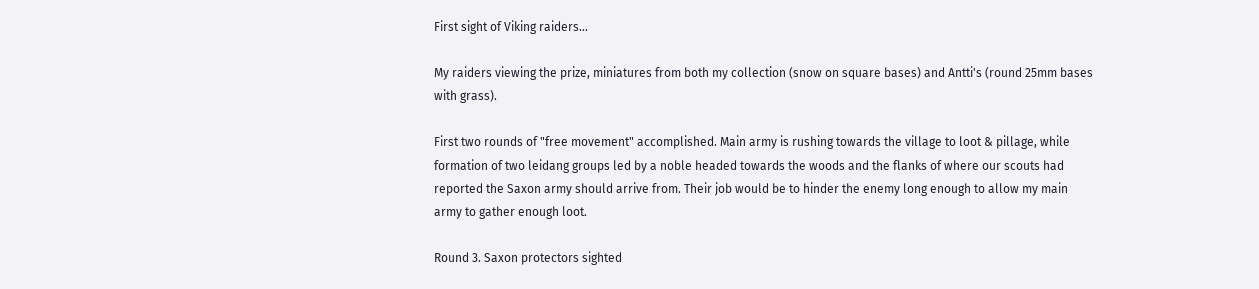First sight of Viking raiders...

My raiders viewing the prize, miniatures from both my collection (snow on square bases) and Antti's (round 25mm bases with grass).

First two rounds of "free movement" accomplished. Main army is rushing towards the village to loot & pillage, while formation of two leidang groups led by a noble headed towards the woods and the flanks of where our scouts had reported the Saxon army should arrive from. Their job would be to hinder the enemy long enough to allow my main army to gather enough loot.

Round 3. Saxon protectors sighted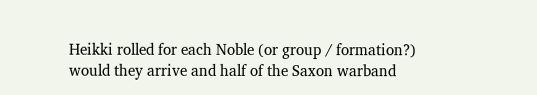Heikki rolled for each Noble (or group / formation?) would they arrive and half of the Saxon warband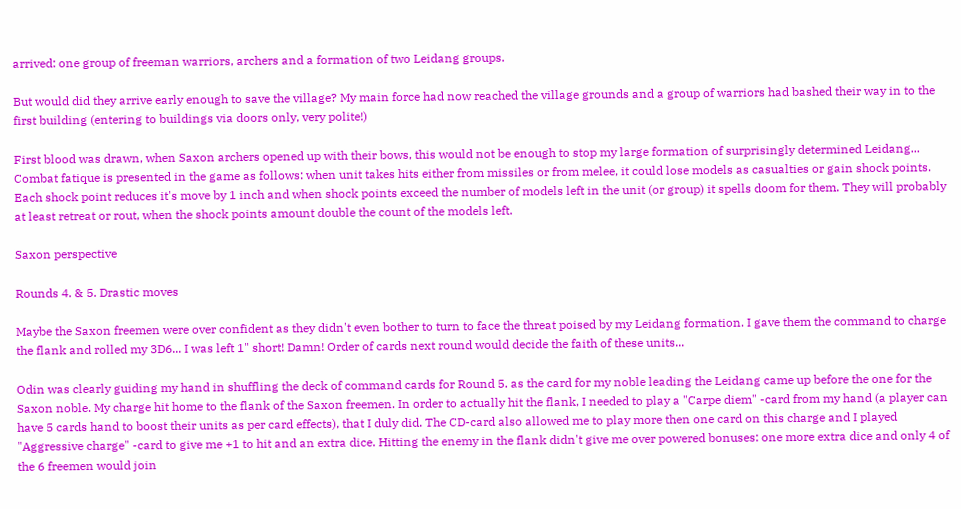arrived: one group of freeman warriors, archers and a formation of two Leidang groups.

But would did they arrive early enough to save the village? My main force had now reached the village grounds and a group of warriors had bashed their way in to the first building (entering to buildings via doors only, very polite!)

First blood was drawn, when Saxon archers opened up with their bows, this would not be enough to stop my large formation of surprisingly determined Leidang... Combat fatique is presented in the game as follows: when unit takes hits either from missiles or from melee, it could lose models as casualties or gain shock points. Each shock point reduces it's move by 1 inch and when shock points exceed the number of models left in the unit (or group) it spells doom for them. They will probably at least retreat or rout, when the shock points amount double the count of the models left.

Saxon perspective

Rounds 4. & 5. Drastic moves

Maybe the Saxon freemen were over confident as they didn't even bother to turn to face the threat poised by my Leidang formation. I gave them the command to charge the flank and rolled my 3D6... I was left 1" short! Damn! Order of cards next round would decide the faith of these units...

Odin was clearly guiding my hand in shuffling the deck of command cards for Round 5. as the card for my noble leading the Leidang came up before the one for the Saxon noble. My charge hit home to the flank of the Saxon freemen. In order to actually hit the flank, I needed to play a "Carpe diem" -card from my hand (a player can have 5 cards hand to boost their units as per card effects), that I duly did. The CD-card also allowed me to play more then one card on this charge and I played "Aggressive charge" -card to give me +1 to hit and an extra dice. Hitting the enemy in the flank didn't give me over powered bonuses: one more extra dice and only 4 of the 6 freemen would join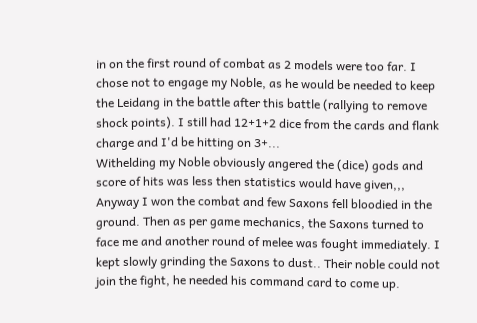in on the first round of combat as 2 models were too far. I chose not to engage my Noble, as he would be needed to keep the Leidang in the battle after this battle (rallying to remove shock points). I still had 12+1+2 dice from the cards and flank charge and I'd be hitting on 3+...
Withelding my Noble obviously angered the (dice) gods and score of hits was less then statistics would have given,,, Anyway I won the combat and few Saxons fell bloodied in the ground. Then as per game mechanics, the Saxons turned to face me and another round of melee was fought immediately. I kept slowly grinding the Saxons to dust.. Their noble could not join the fight, he needed his command card to come up.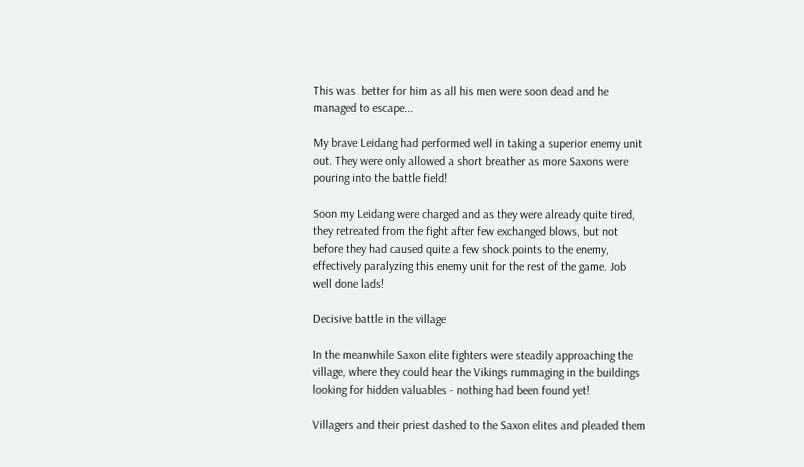This was  better for him as all his men were soon dead and he managed to escape...

My brave Leidang had performed well in taking a superior enemy unit out. They were only allowed a short breather as more Saxons were pouring into the battle field!

Soon my Leidang were charged and as they were already quite tired, they retreated from the fight after few exchanged blows, but not before they had caused quite a few shock points to the enemy, effectively paralyzing this enemy unit for the rest of the game. Job well done lads!

Decisive battle in the village

In the meanwhile Saxon elite fighters were steadily approaching the village, where they could hear the Vikings rummaging in the buildings looking for hidden valuables - nothing had been found yet!

Villagers and their priest dashed to the Saxon elites and pleaded them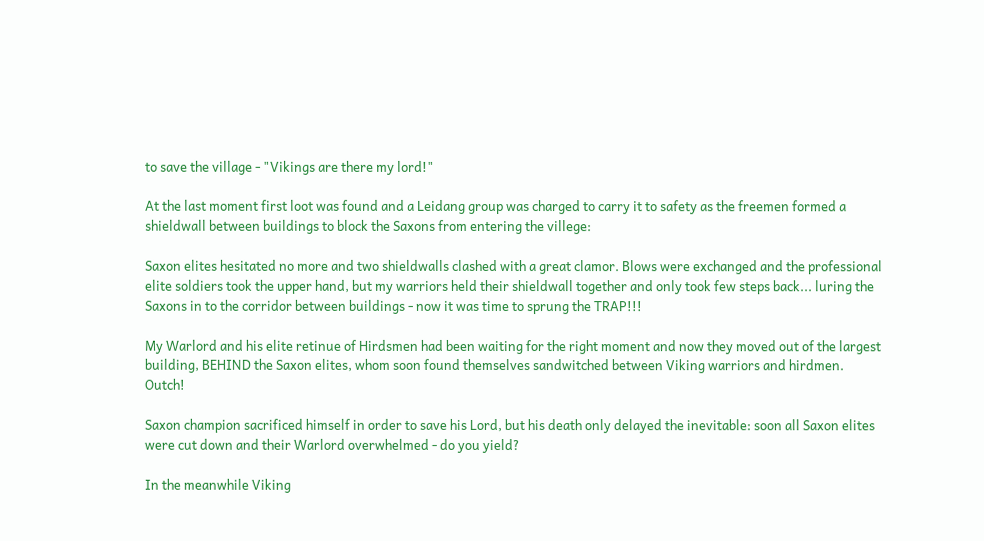to save the village - "Vikings are there my lord!"

At the last moment first loot was found and a Leidang group was charged to carry it to safety as the freemen formed a shieldwall between buildings to block the Saxons from entering the villege:

Saxon elites hesitated no more and two shieldwalls clashed with a great clamor. Blows were exchanged and the professional elite soldiers took the upper hand, but my warriors held their shieldwall together and only took few steps back... luring the Saxons in to the corridor between buildings - now it was time to sprung the TRAP!!!

My Warlord and his elite retinue of Hirdsmen had been waiting for the right moment and now they moved out of the largest building, BEHIND the Saxon elites, whom soon found themselves sandwitched between Viking warriors and hirdmen. Outch!

Saxon champion sacrificed himself in order to save his Lord, but his death only delayed the inevitable: soon all Saxon elites were cut down and their Warlord overwhelmed - do you yield?

In the meanwhile Viking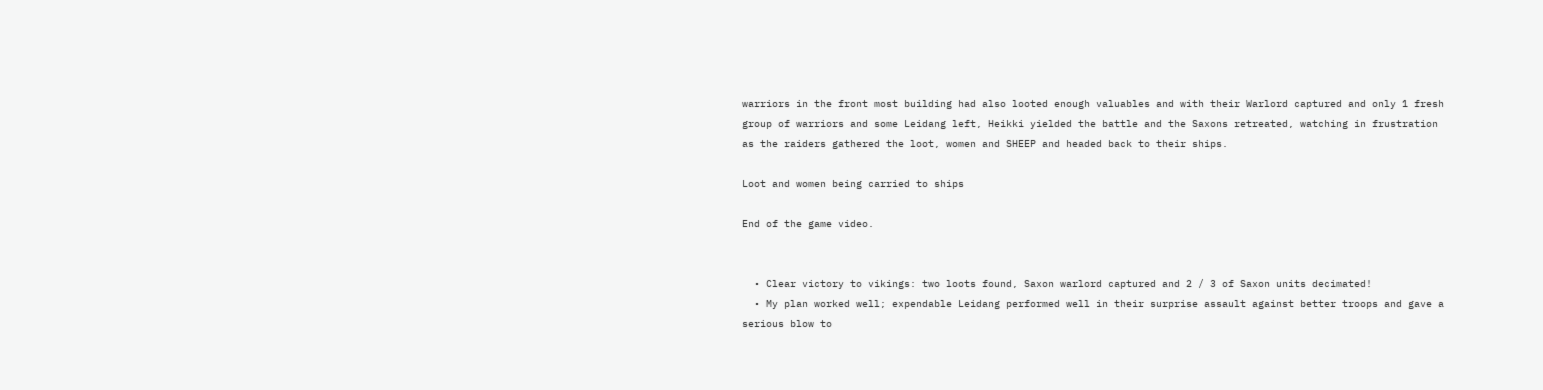warriors in the front most building had also looted enough valuables and with their Warlord captured and only 1 fresh group of warriors and some Leidang left, Heikki yielded the battle and the Saxons retreated, watching in frustration as the raiders gathered the loot, women and SHEEP and headed back to their ships.

Loot and women being carried to ships

End of the game video.


  • Clear victory to vikings: two loots found, Saxon warlord captured and 2 / 3 of Saxon units decimated!
  • My plan worked well; expendable Leidang performed well in their surprise assault against better troops and gave a serious blow to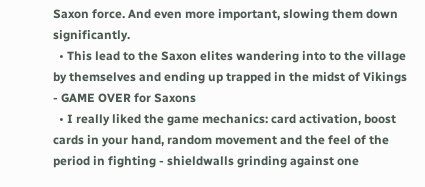Saxon force. And even more important, slowing them down significantly.
  • This lead to the Saxon elites wandering into to the village by themselves and ending up trapped in the midst of Vikings - GAME OVER for Saxons
  • I really liked the game mechanics: card activation, boost cards in your hand, random movement and the feel of the period in fighting - shieldwalls grinding against one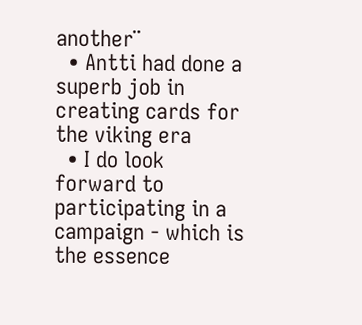another¨
  • Antti had done a superb job in creating cards for the viking era
  • I do look forward to participating in a campaign - which is the essence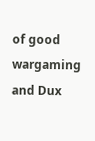of good wargaming and Dux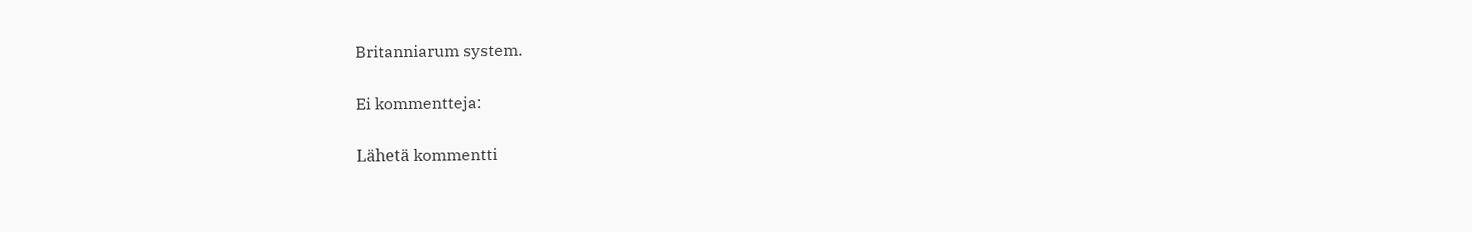Britanniarum system.

Ei kommentteja:

Lähetä kommentti